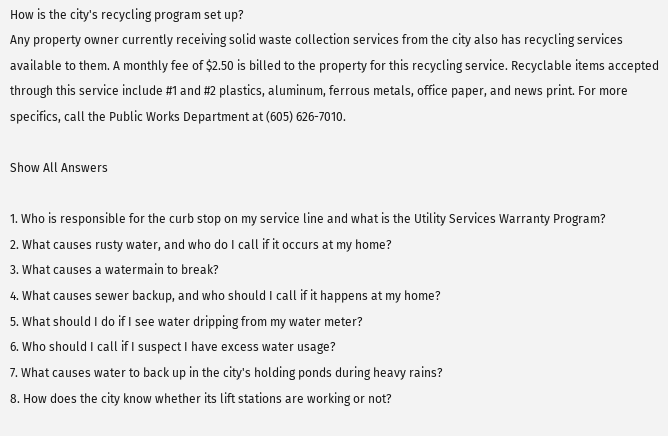How is the city's recycling program set up?
Any property owner currently receiving solid waste collection services from the city also has recycling services available to them. A monthly fee of $2.50 is billed to the property for this recycling service. Recyclable items accepted through this service include #1 and #2 plastics, aluminum, ferrous metals, office paper, and news print. For more specifics, call the Public Works Department at (605) 626-7010.

Show All Answers

1. Who is responsible for the curb stop on my service line and what is the Utility Services Warranty Program?
2. What causes rusty water, and who do I call if it occurs at my home?
3. What causes a watermain to break?
4. What causes sewer backup, and who should I call if it happens at my home?
5. What should I do if I see water dripping from my water meter?
6. Who should I call if I suspect I have excess water usage?
7. What causes water to back up in the city's holding ponds during heavy rains?
8. How does the city know whether its lift stations are working or not?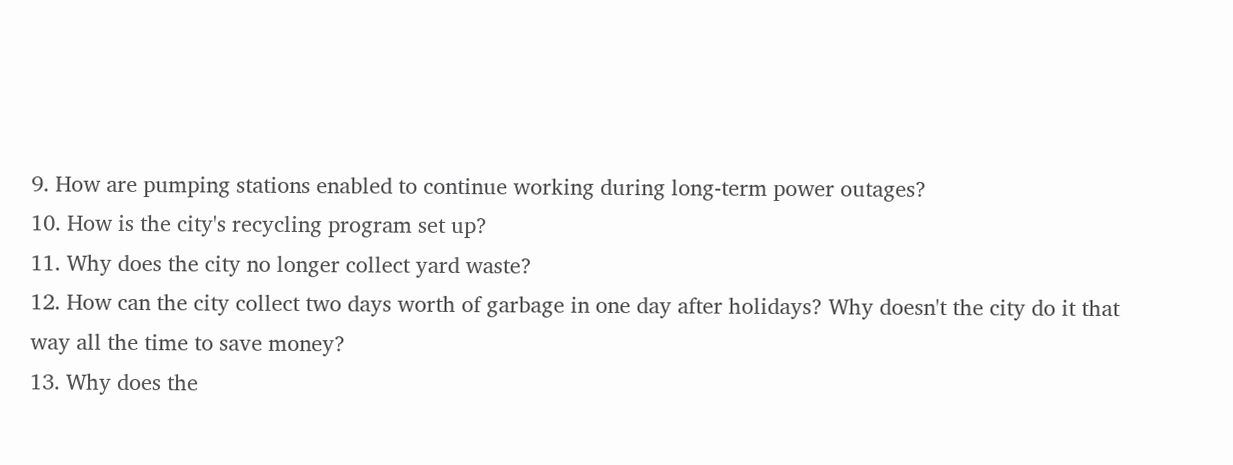9. How are pumping stations enabled to continue working during long-term power outages?
10. How is the city's recycling program set up?
11. Why does the city no longer collect yard waste?
12. How can the city collect two days worth of garbage in one day after holidays? Why doesn't the city do it that way all the time to save money?
13. Why does the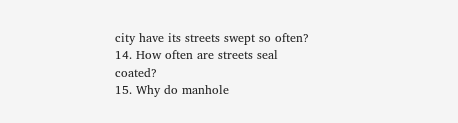city have its streets swept so often?
14. How often are streets seal coated?
15. Why do manhole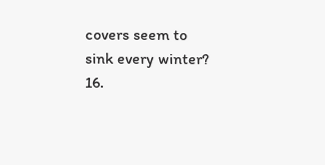covers seem to sink every winter?
16.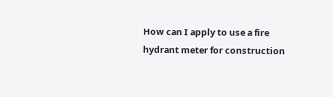How can I apply to use a fire hydrant meter for construction